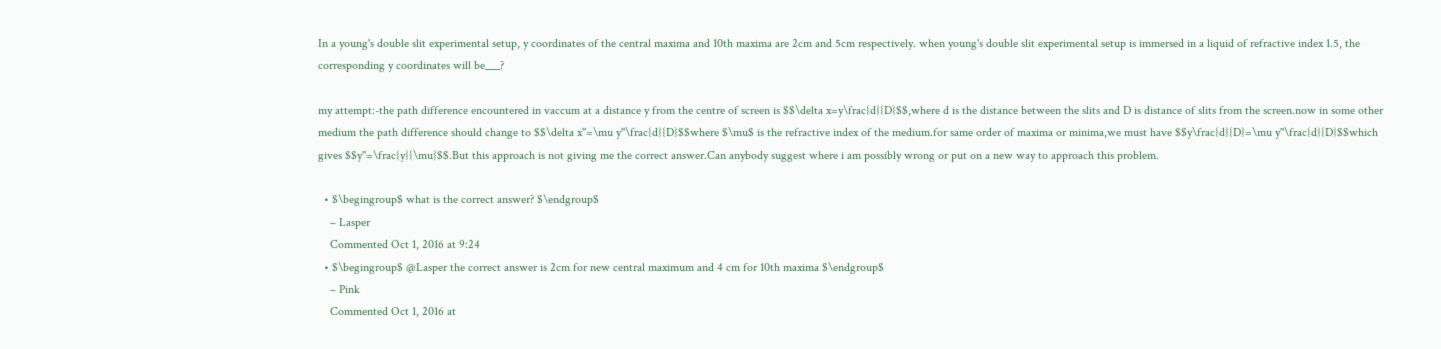In a young's double slit experimental setup, y coordinates of the central maxima and 10th maxima are 2cm and 5cm respectively. when young's double slit experimental setup is immersed in a liquid of refractive index 1.5, the corresponding y coordinates will be___?

my attempt:-the path difference encountered in vaccum at a distance y from the centre of screen is $$\delta x=y\frac{d}{D}$$,where d is the distance between the slits and D is distance of slits from the screen.now in some other medium the path difference should change to $$\delta x''=\mu y''\frac{d}{D}$$where $\mu$ is the refractive index of the medium.for same order of maxima or minima,we must have $$y\frac{d}{D}=\mu y''\frac{d}{D}$$which gives $$y''=\frac{y}{\mu}$$.But this approach is not giving me the correct answer.Can anybody suggest where i am possibly wrong or put on a new way to approach this problem.

  • $\begingroup$ what is the correct answer? $\endgroup$
    – Lasper
    Commented Oct 1, 2016 at 9:24
  • $\begingroup$ @Lasper the correct answer is 2cm for new central maximum and 4 cm for 10th maxima $\endgroup$
    – Pink
    Commented Oct 1, 2016 at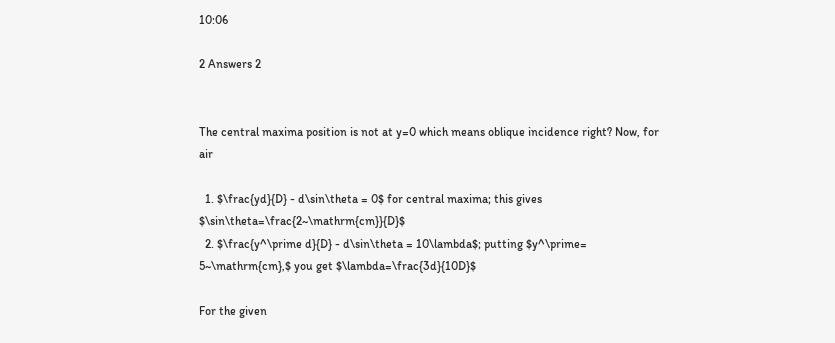10:06

2 Answers 2


The central maxima position is not at y=0 which means oblique incidence right? Now, for air

  1. $\frac{yd}{D} - d\sin\theta = 0$ for central maxima; this gives $\sin\theta=\frac{2~\mathrm{cm}}{D}$
  2. $\frac{y^\prime d}{D} - d\sin\theta = 10\lambda$; putting $y^\prime= 5~\mathrm{cm},$ you get $\lambda=\frac{3d}{10D}$

For the given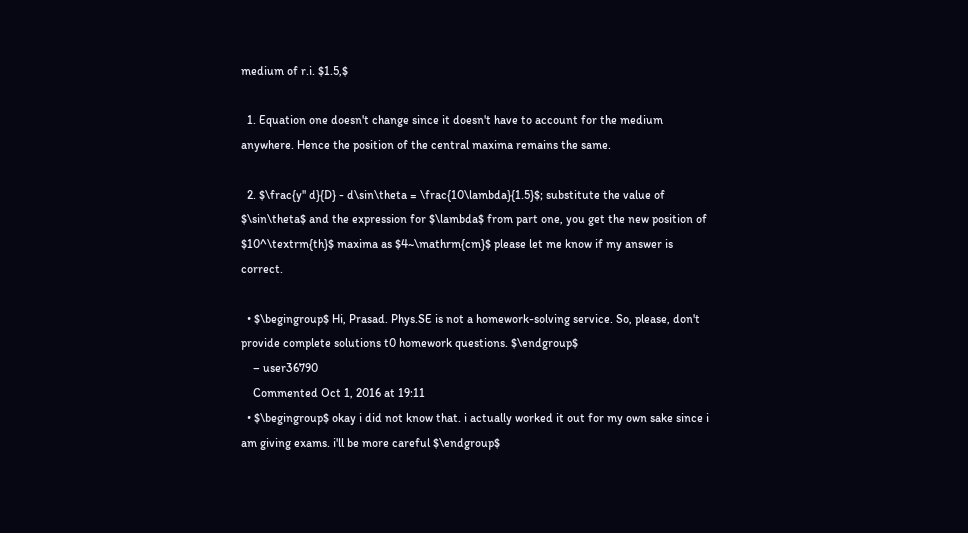medium of r.i. $1.5,$

  1. Equation one doesn't change since it doesn't have to account for the medium anywhere. Hence the position of the central maxima remains the same.

  2. $\frac{y'' d}{D} - d\sin\theta = \frac{10\lambda}{1.5}$; substitute the value of $\sin\theta$ and the expression for $\lambda$ from part one, you get the new position of $10^\textrm{th}$ maxima as $4~\mathrm{cm}$ please let me know if my answer is correct.

  • $\begingroup$ Hi, Prasad. Phys.SE is not a homework-solving service. So, please, don't provide complete solutions t0 homework questions. $\endgroup$
    – user36790
    Commented Oct 1, 2016 at 19:11
  • $\begingroup$ okay i did not know that. i actually worked it out for my own sake since i am giving exams. i'll be more careful $\endgroup$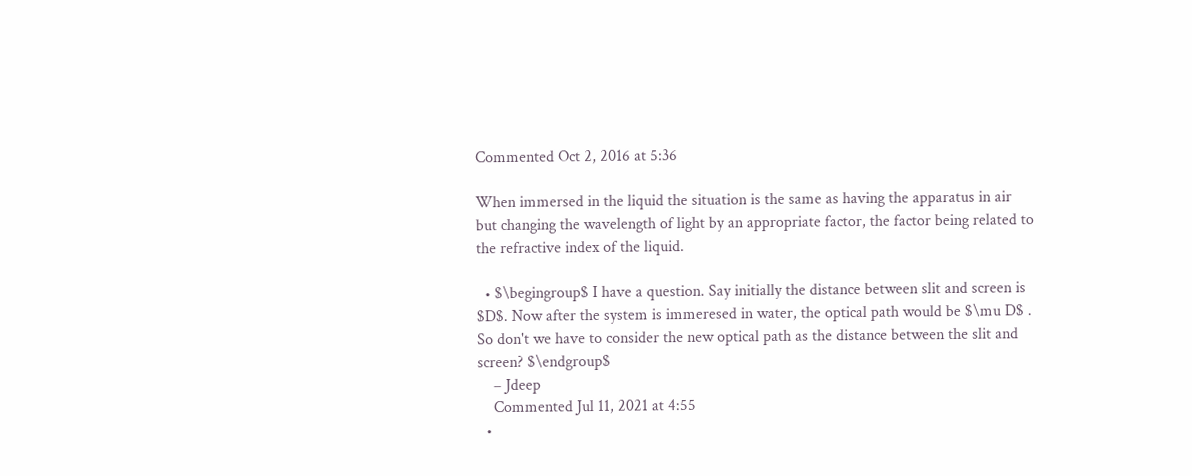Commented Oct 2, 2016 at 5:36

When immersed in the liquid the situation is the same as having the apparatus in air but changing the wavelength of light by an appropriate factor, the factor being related to the refractive index of the liquid.

  • $\begingroup$ I have a question. Say initially the distance between slit and screen is $D$. Now after the system is immeresed in water, the optical path would be $\mu D$ . So don't we have to consider the new optical path as the distance between the slit and screen? $\endgroup$
    – Jdeep
    Commented Jul 11, 2021 at 4:55
  •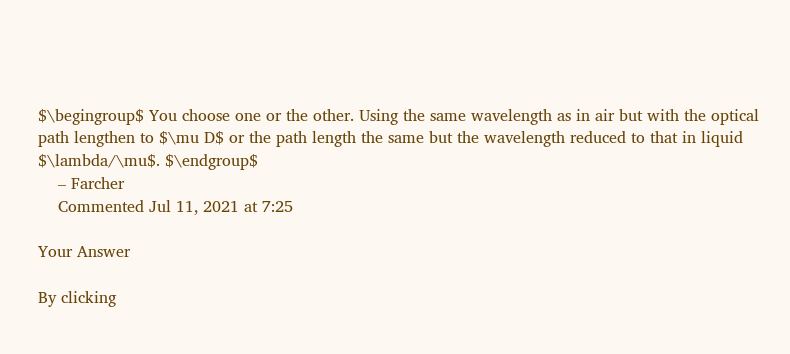$\begingroup$ You choose one or the other. Using the same wavelength as in air but with the optical path lengthen to $\mu D$ or the path length the same but the wavelength reduced to that in liquid $\lambda/\mu$. $\endgroup$
    – Farcher
    Commented Jul 11, 2021 at 7:25

Your Answer

By clicking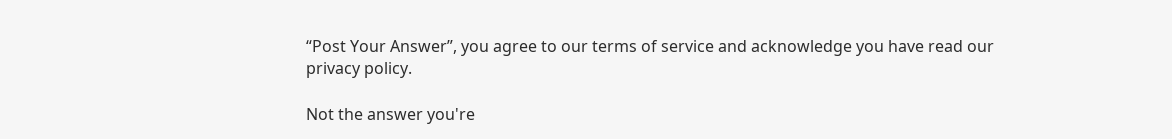“Post Your Answer”, you agree to our terms of service and acknowledge you have read our privacy policy.

Not the answer you're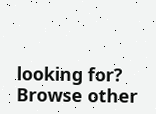looking for? Browse other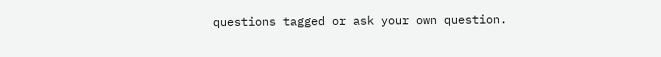questions tagged or ask your own question.